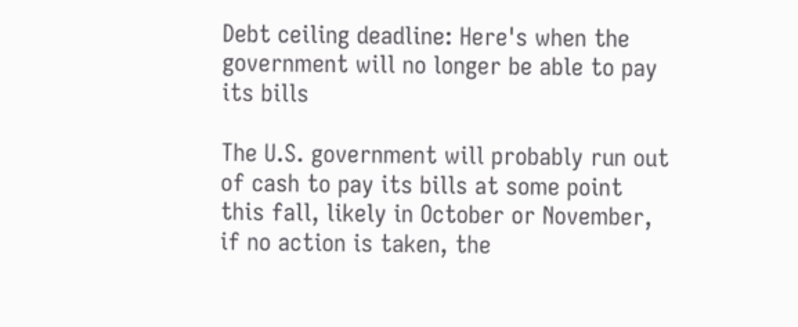Debt ceiling deadline: Here's when the government will no longer be able to pay its bills

The U.S. government will probably run out of cash to pay its bills at some point this fall, likely in October or November, if no action is taken, the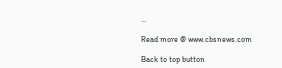…

Read more @ www.cbsnews.com

Back to top button